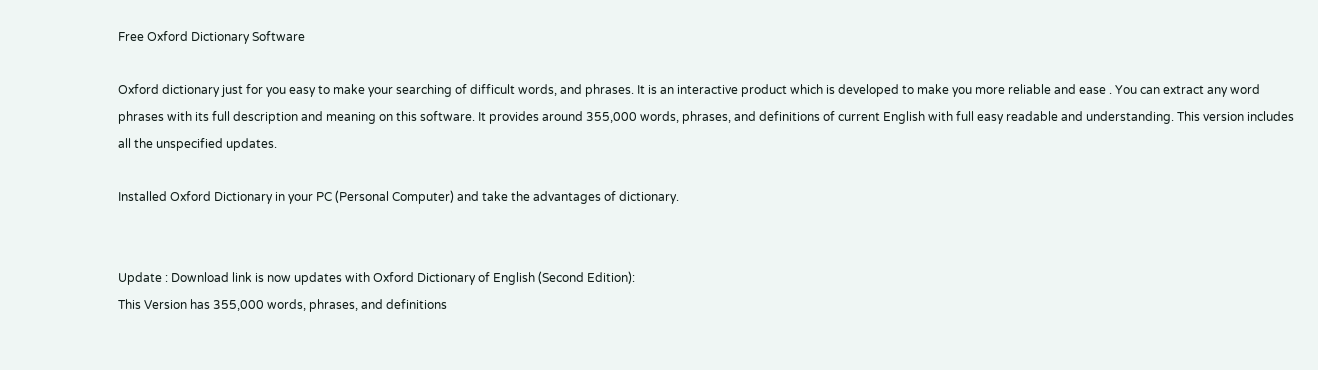Free Oxford Dictionary Software

Oxford dictionary just for you easy to make your searching of difficult words, and phrases. It is an interactive product which is developed to make you more reliable and ease . You can extract any word phrases with its full description and meaning on this software. It provides around 355,000 words, phrases, and definitions of current English with full easy readable and understanding. This version includes all the unspecified updates.

Installed Oxford Dictionary in your PC (Personal Computer) and take the advantages of dictionary.


Update : Download link is now updates with Oxford Dictionary of English (Second Edition):
This Version has 355,000 words, phrases, and definitions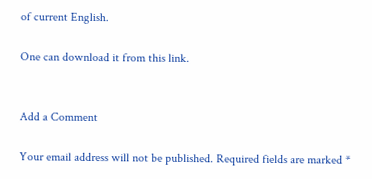of current English.

One can download it from this link.


Add a Comment

Your email address will not be published. Required fields are marked *